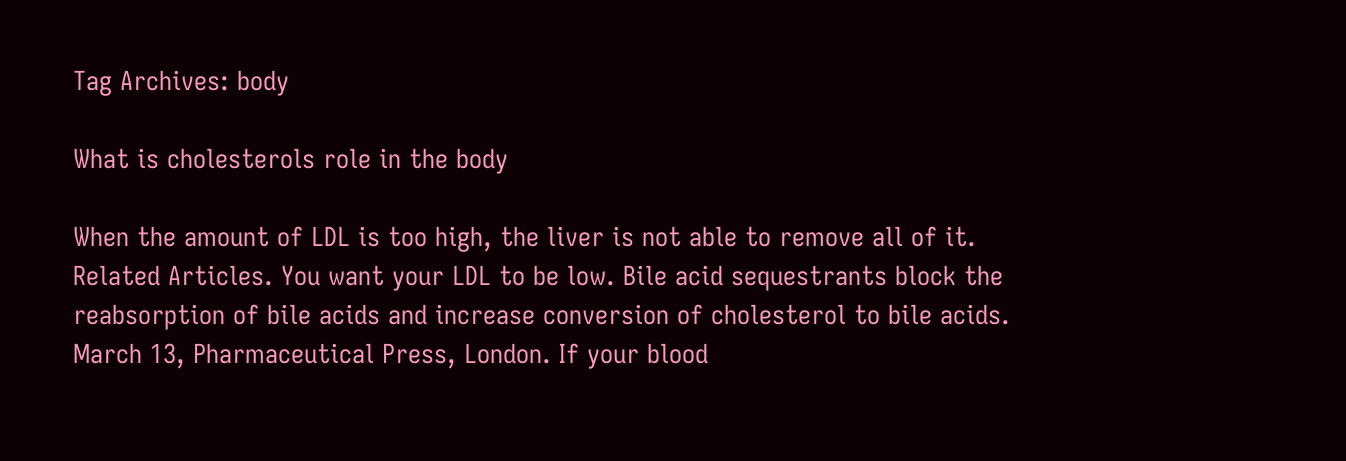Tag Archives: body

What is cholesterols role in the body

When the amount of LDL is too high, the liver is not able to remove all of it. Related Articles. You want your LDL to be low. Bile acid sequestrants block the reabsorption of bile acids and increase conversion of cholesterol to bile acids. March 13, Pharmaceutical Press, London. If your blood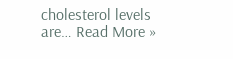cholesterol levels are… Read More »